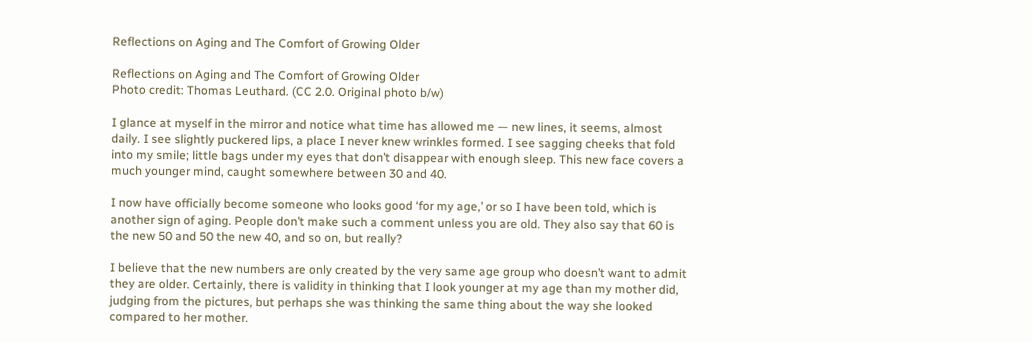Reflections on Aging and The Comfort of Growing Older

Reflections on Aging and The Comfort of Growing Older
Photo credit: Thomas Leuthard. (CC 2.0. Original photo b/w)

I glance at myself in the mirror and notice what time has allowed me — new lines, it seems, almost daily. I see slightly puckered lips, a place I never knew wrinkles formed. I see sagging cheeks that fold into my smile; little bags under my eyes that don’t disappear with enough sleep. This new face covers a much younger mind, caught somewhere between 30 and 40.

I now have officially become someone who looks good ‘for my age,’ or so I have been told, which is another sign of aging. People don’t make such a comment unless you are old. They also say that 60 is the new 50 and 50 the new 40, and so on, but really?

I believe that the new numbers are only created by the very same age group who doesn’t want to admit they are older. Certainly, there is validity in thinking that I look younger at my age than my mother did, judging from the pictures, but perhaps she was thinking the same thing about the way she looked compared to her mother.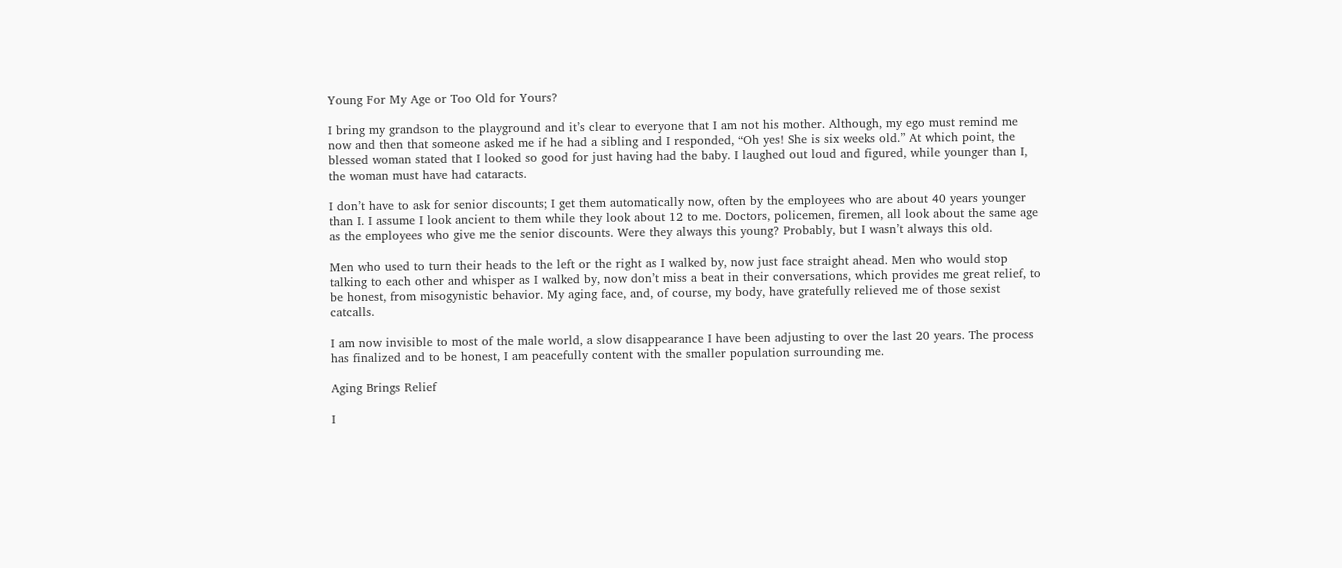Young For My Age or Too Old for Yours?

I bring my grandson to the playground and it’s clear to everyone that I am not his mother. Although, my ego must remind me now and then that someone asked me if he had a sibling and I responded, “Oh yes! She is six weeks old.” At which point, the blessed woman stated that I looked so good for just having had the baby. I laughed out loud and figured, while younger than I, the woman must have had cataracts.

I don’t have to ask for senior discounts; I get them automatically now, often by the employees who are about 40 years younger than I. I assume I look ancient to them while they look about 12 to me. Doctors, policemen, firemen, all look about the same age as the employees who give me the senior discounts. Were they always this young? Probably, but I wasn’t always this old.

Men who used to turn their heads to the left or the right as I walked by, now just face straight ahead. Men who would stop talking to each other and whisper as I walked by, now don’t miss a beat in their conversations, which provides me great relief, to be honest, from misogynistic behavior. My aging face, and, of course, my body, have gratefully relieved me of those sexist catcalls.

I am now invisible to most of the male world, a slow disappearance I have been adjusting to over the last 20 years. The process has finalized and to be honest, I am peacefully content with the smaller population surrounding me.

Aging Brings Relief

I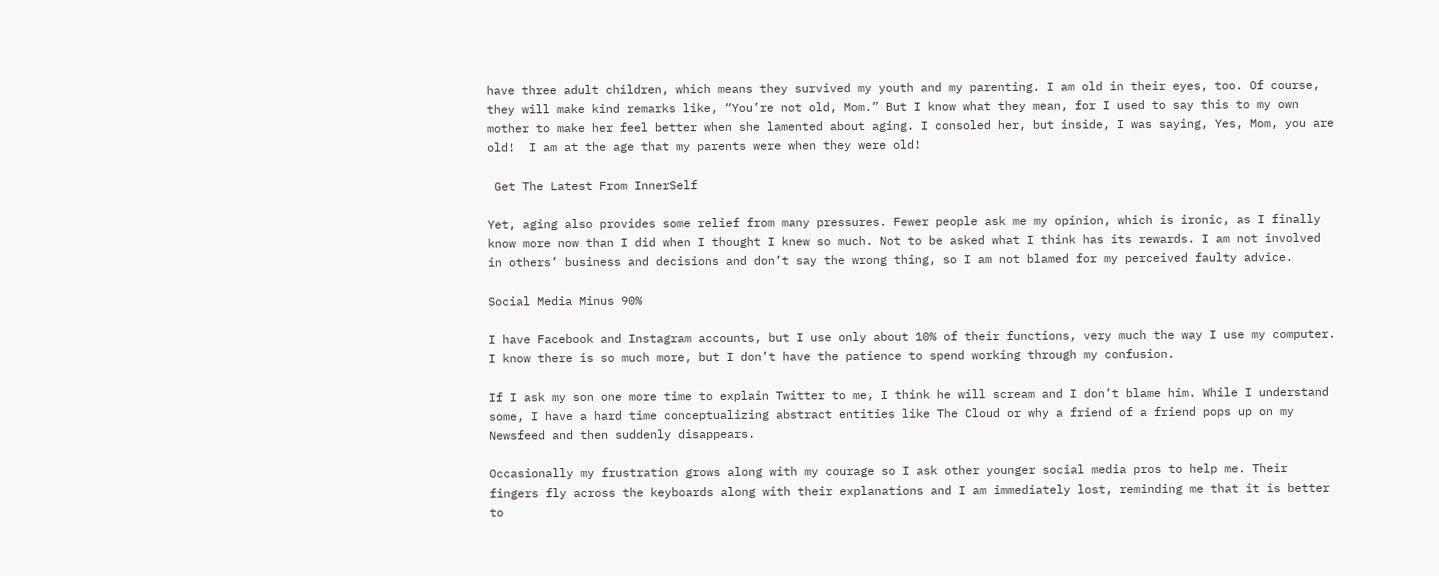have three adult children, which means they survived my youth and my parenting. I am old in their eyes, too. Of course, they will make kind remarks like, “You’re not old, Mom.” But I know what they mean, for I used to say this to my own mother to make her feel better when she lamented about aging. I consoled her, but inside, I was saying, Yes, Mom, you are old!  I am at the age that my parents were when they were old!

 Get The Latest From InnerSelf

Yet, aging also provides some relief from many pressures. Fewer people ask me my opinion, which is ironic, as I finally know more now than I did when I thought I knew so much. Not to be asked what I think has its rewards. I am not involved in others’ business and decisions and don’t say the wrong thing, so I am not blamed for my perceived faulty advice.

Social Media Minus 90%

I have Facebook and Instagram accounts, but I use only about 10% of their functions, very much the way I use my computer. I know there is so much more, but I don’t have the patience to spend working through my confusion.

If I ask my son one more time to explain Twitter to me, I think he will scream and I don’t blame him. While I understand some, I have a hard time conceptualizing abstract entities like The Cloud or why a friend of a friend pops up on my Newsfeed and then suddenly disappears.

Occasionally my frustration grows along with my courage so I ask other younger social media pros to help me. Their fingers fly across the keyboards along with their explanations and I am immediately lost, reminding me that it is better to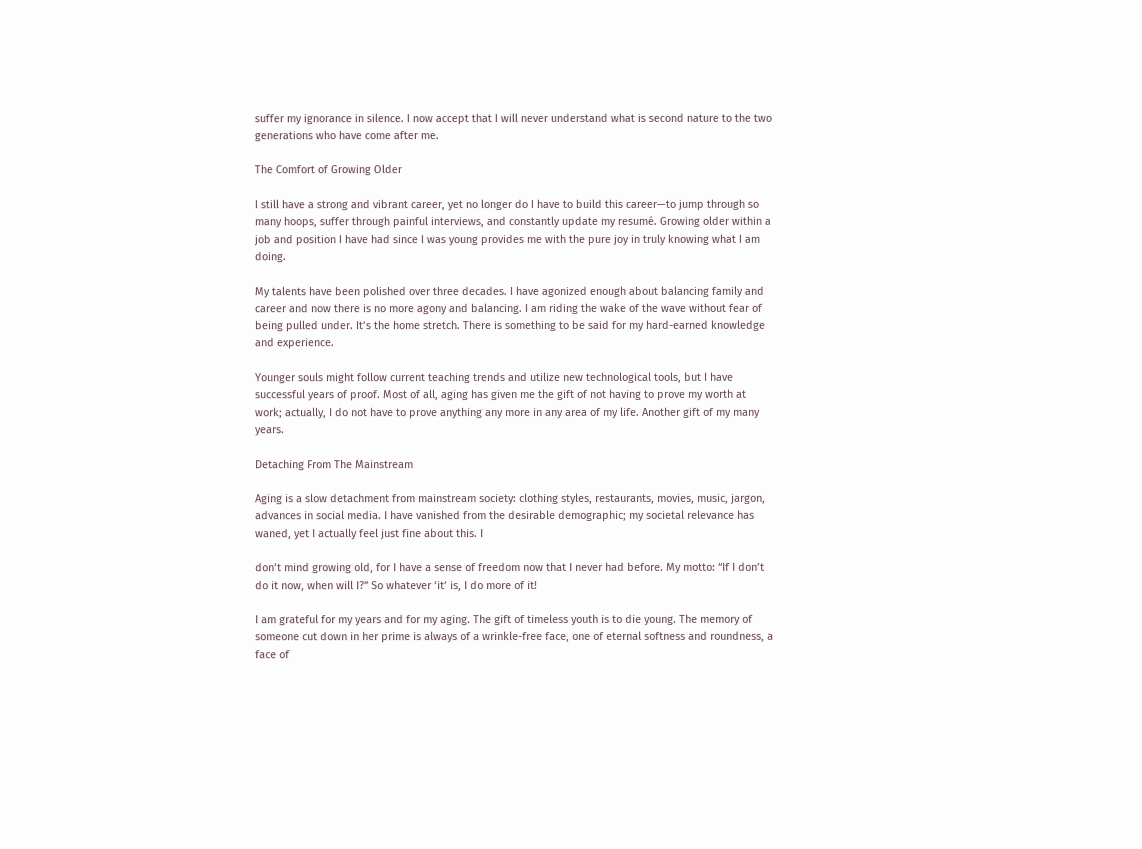suffer my ignorance in silence. I now accept that I will never understand what is second nature to the two generations who have come after me.

The Comfort of Growing Older

I still have a strong and vibrant career, yet no longer do I have to build this career—to jump through so many hoops, suffer through painful interviews, and constantly update my resumé. Growing older within a job and position I have had since I was young provides me with the pure joy in truly knowing what I am doing.

My talents have been polished over three decades. I have agonized enough about balancing family and career and now there is no more agony and balancing. I am riding the wake of the wave without fear of being pulled under. It’s the home stretch. There is something to be said for my hard-earned knowledge and experience.

Younger souls might follow current teaching trends and utilize new technological tools, but I have successful years of proof. Most of all, aging has given me the gift of not having to prove my worth at work; actually, I do not have to prove anything any more in any area of my life. Another gift of my many years.

Detaching From The Mainstream

Aging is a slow detachment from mainstream society: clothing styles, restaurants, movies, music, jargon, advances in social media. I have vanished from the desirable demographic; my societal relevance has waned, yet I actually feel just fine about this. I

don’t mind growing old, for I have a sense of freedom now that I never had before. My motto: “If I don’t do it now, when will I?” So whatever ‘it’ is, I do more of it!

I am grateful for my years and for my aging. The gift of timeless youth is to die young. The memory of someone cut down in her prime is always of a wrinkle-free face, one of eternal softness and roundness, a face of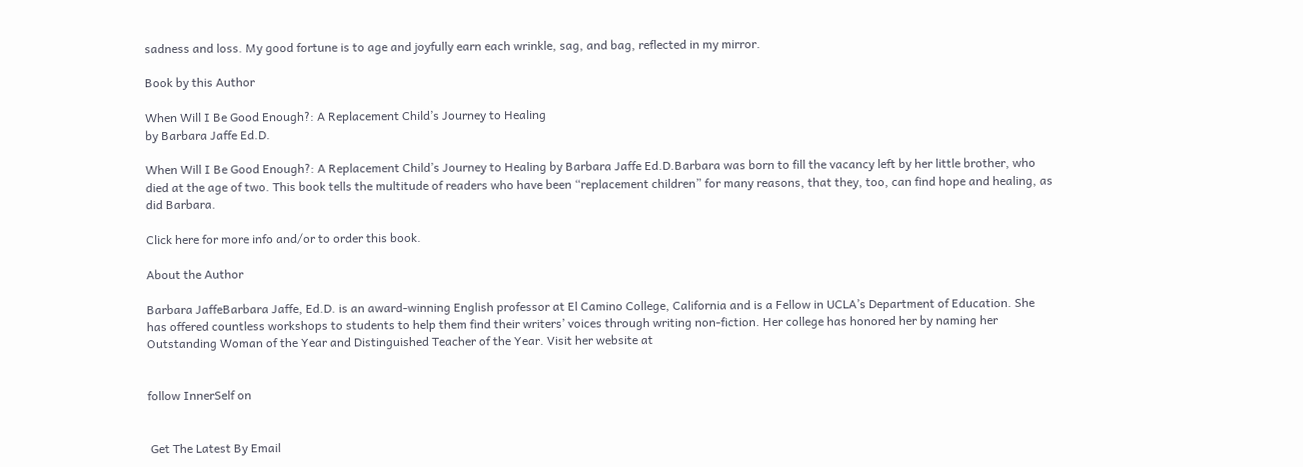sadness and loss. My good fortune is to age and joyfully earn each wrinkle, sag, and bag, reflected in my mirror.

Book by this Author

When Will I Be Good Enough?: A Replacement Child’s Journey to Healing
by Barbara Jaffe Ed.D.

When Will I Be Good Enough?: A Replacement Child’s Journey to Healing by Barbara Jaffe Ed.D.Barbara was born to fill the vacancy left by her little brother, who died at the age of two. This book tells the multitude of readers who have been “replacement children” for many reasons, that they, too, can find hope and healing, as did Barbara.

Click here for more info and/or to order this book.

About the Author

Barbara JaffeBarbara Jaffe, Ed.D. is an award-winning English professor at El Camino College, California and is a Fellow in UCLA’s Department of Education. She has offered countless workshops to students to help them find their writers’ voices through writing non-fiction. Her college has honored her by naming her Outstanding Woman of the Year and Distinguished Teacher of the Year. Visit her website at


follow InnerSelf on


 Get The Latest By Email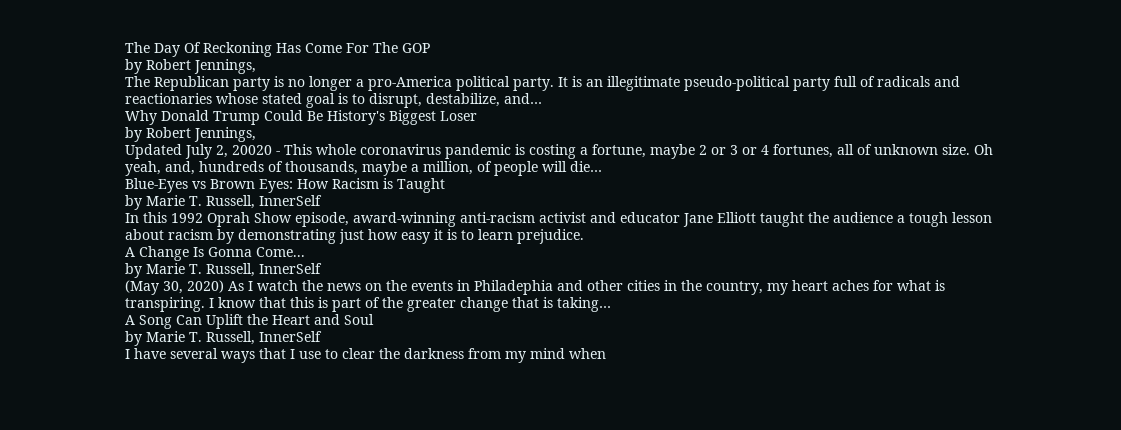The Day Of Reckoning Has Come For The GOP
by Robert Jennings,
The Republican party is no longer a pro-America political party. It is an illegitimate pseudo-political party full of radicals and reactionaries whose stated goal is to disrupt, destabilize, and…
Why Donald Trump Could Be History's Biggest Loser
by Robert Jennings,
Updated July 2, 20020 - This whole coronavirus pandemic is costing a fortune, maybe 2 or 3 or 4 fortunes, all of unknown size. Oh yeah, and, hundreds of thousands, maybe a million, of people will die…
Blue-Eyes vs Brown Eyes: How Racism is Taught
by Marie T. Russell, InnerSelf
In this 1992 Oprah Show episode, award-winning anti-racism activist and educator Jane Elliott taught the audience a tough lesson about racism by demonstrating just how easy it is to learn prejudice.
A Change Is Gonna Come...
by Marie T. Russell, InnerSelf
(May 30, 2020) As I watch the news on the events in Philadephia and other cities in the country, my heart aches for what is transpiring. I know that this is part of the greater change that is taking…
A Song Can Uplift the Heart and Soul
by Marie T. Russell, InnerSelf
I have several ways that I use to clear the darkness from my mind when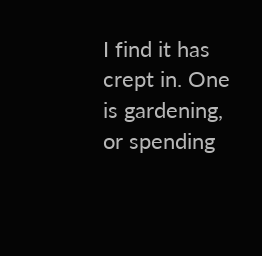I find it has crept in. One is gardening, or spending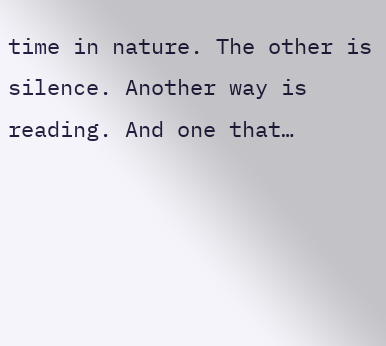time in nature. The other is silence. Another way is reading. And one that…